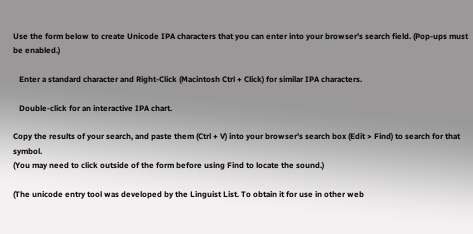Use the form below to create Unicode IPA characters that you can enter into your browser's search field. (Pop-ups must be enabled.)

   Enter a standard character and Right-Click (Macintosh Ctrl + Click) for similar IPA characters.

   Double-click for an interactive IPA chart.

Copy the results of your search, and paste them (Ctrl + V) into your browser's search box (Edit > Find) to search for that symbol.
(You may need to click outside of the form before using Find to locate the sound.)

(The unicode entry tool was developed by the Linguist List. To obtain it for use in other web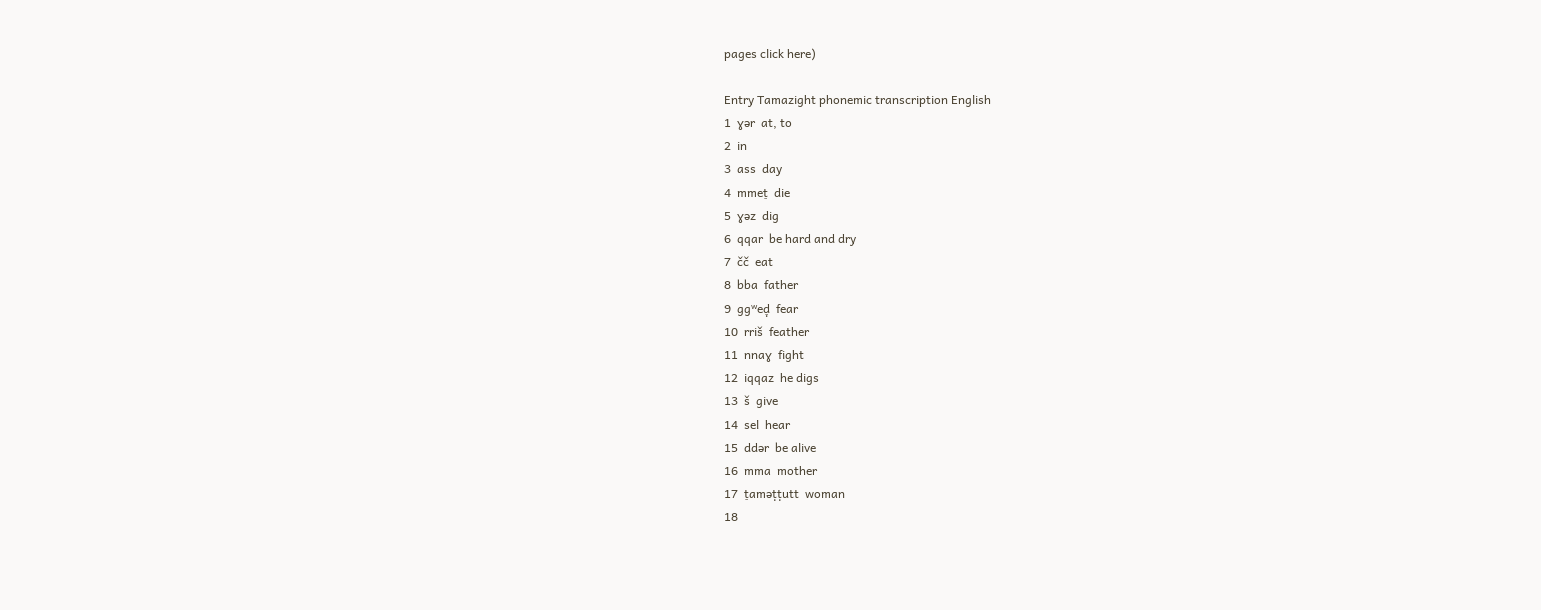pages click here)

Entry Tamazight phonemic transcription English
1  ɣər  at, to
2  in
3  ass  day
4  mmet̠  die
5  ɣəz  dig
6  qqar  be hard and dry
7  čč  eat
8  bba  father
9  ggʷed̠̣  fear
10  rriš  feather
11  nnaɣ  fight
12  iqqaz  he digs
13  š  give
14  sel  hear
15  ddər  be alive
16  mma  mother
17  t̠aməṭṭutt  woman
18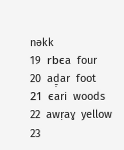nəkk
19  rbєa  four
20  ad̠̣ar  foot
21  єari  woods
22  awṛaɣ  yellow
23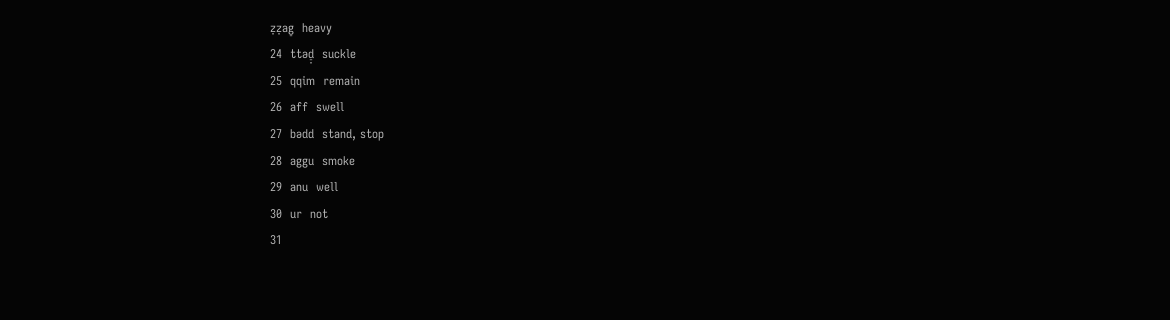ẓẓag̠  heavy
24  ttəd̠̣  suckle
25  qqim  remain
26  aff  swell
27  bədd  stand, stop
28  aggu  smoke
29  anu  well
30  ur  not
31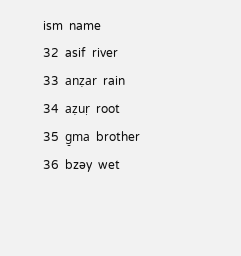ism  name
32  asif  river
33  anẓar  rain
34  aẓuṛ  root
35  g̠ma  brother
36  bzəy  wet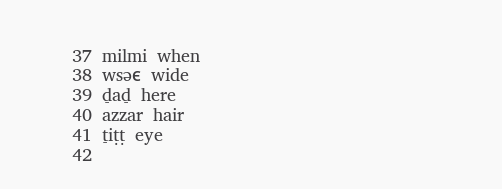37  milmi  when
38  wsəє  wide
39  d̠ad̠  here
40  azzar  hair
41  t̠iṭṭ  eye
42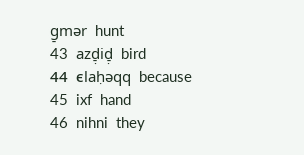g̠mər  hunt
43  azd̠̣id̠̣  bird
44  єlaḥəqq  because
45  ixf  hand
46  nihni  they